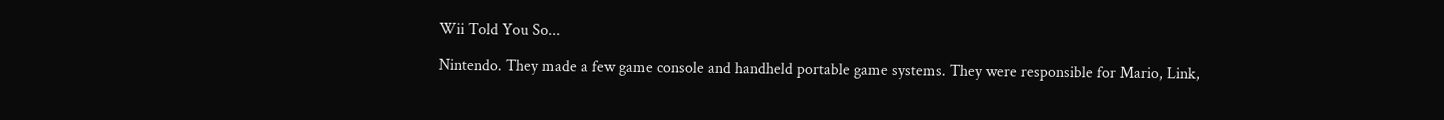Wii Told You So...

Nintendo. They made a few game console and handheld portable game systems. They were responsible for Mario, Link,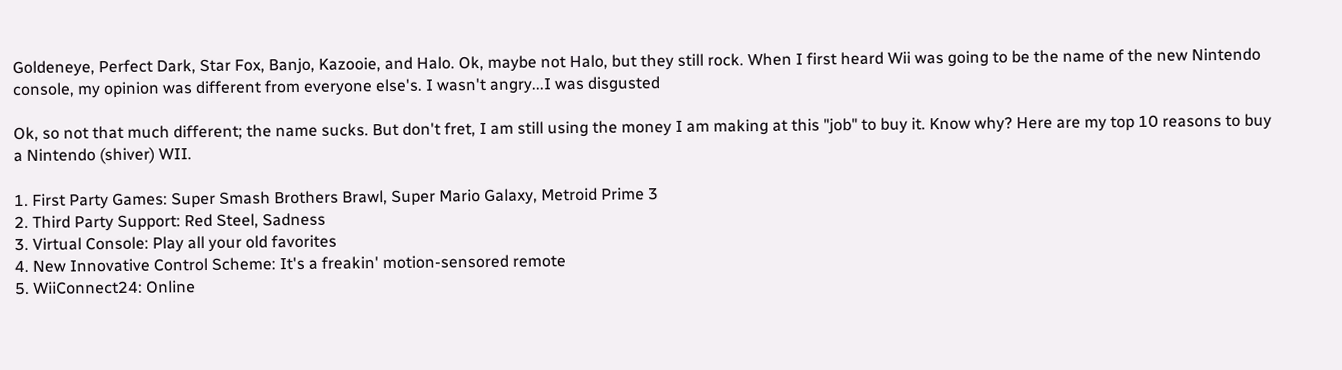Goldeneye, Perfect Dark, Star Fox, Banjo, Kazooie, and Halo. Ok, maybe not Halo, but they still rock. When I first heard Wii was going to be the name of the new Nintendo console, my opinion was different from everyone else's. I wasn't angry...I was disgusted

Ok, so not that much different; the name sucks. But don't fret, I am still using the money I am making at this "job" to buy it. Know why? Here are my top 10 reasons to buy a Nintendo (shiver) WII.

1. First Party Games: Super Smash Brothers Brawl, Super Mario Galaxy, Metroid Prime 3
2. Third Party Support: Red Steel, Sadness
3. Virtual Console: Play all your old favorites
4. New Innovative Control Scheme: It's a freakin' motion-sensored remote
5. WiiConnect24: Online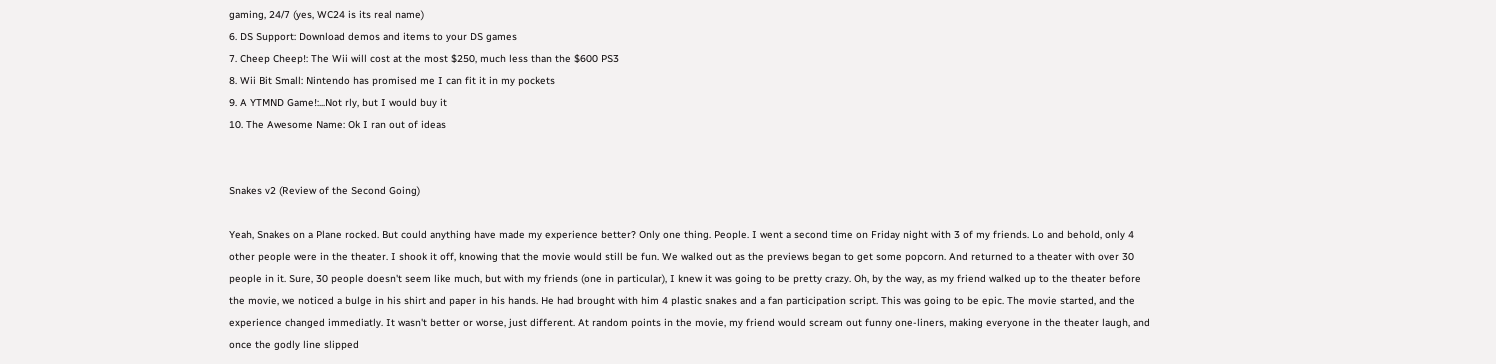gaming, 24/7 (yes, WC24 is its real name)
6. DS Support: Download demos and items to your DS games
7. Cheep Cheep!: The Wii will cost at the most $250, much less than the $600 PS3
8. Wii Bit Small: Nintendo has promised me I can fit it in my pockets
9. A YTMND Game!:...Not rly, but I would buy it
10. The Awesome Name: Ok I ran out of ideas


Snakes v2 (Review of the Second Going)

Yeah, Snakes on a Plane rocked. But could anything have made my experience better? Only one thing. People. I went a second time on Friday night with 3 of my friends. Lo and behold, only 4 other people were in the theater. I shook it off, knowing that the movie would still be fun. We walked out as the previews began to get some popcorn. And returned to a theater with over 30 people in it. Sure, 30 people doesn't seem like much, but with my friends (one in particular), I knew it was going to be pretty crazy. Oh, by the way, as my friend walked up to the theater before the movie, we noticed a bulge in his shirt and paper in his hands. He had brought with him 4 plastic snakes and a fan participation script. This was going to be epic. The movie started, and the experience changed immediatly. It wasn't better or worse, just different. At random points in the movie, my friend would scream out funny one-liners, making everyone in the theater laugh, and once the godly line slipped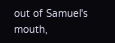out of Samuel's mouth,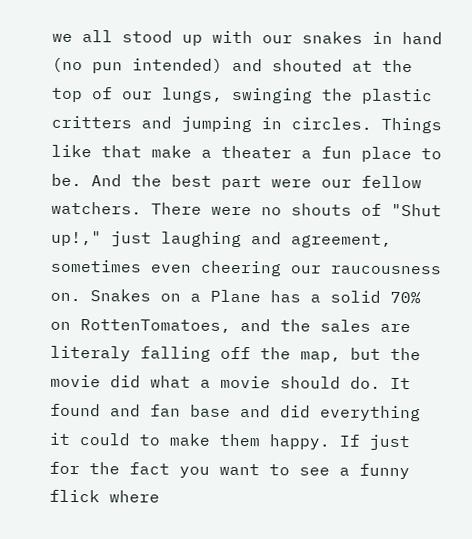we all stood up with our snakes in hand (no pun intended) and shouted at the top of our lungs, swinging the plastic critters and jumping in circles. Things like that make a theater a fun place to be. And the best part were our fellow watchers. There were no shouts of "Shut up!," just laughing and agreement, sometimes even cheering our raucousness on. Snakes on a Plane has a solid 70% on RottenTomatoes, and the sales are literaly falling off the map, but the movie did what a movie should do. It found and fan base and did everything it could to make them happy. If just for the fact you want to see a funny flick where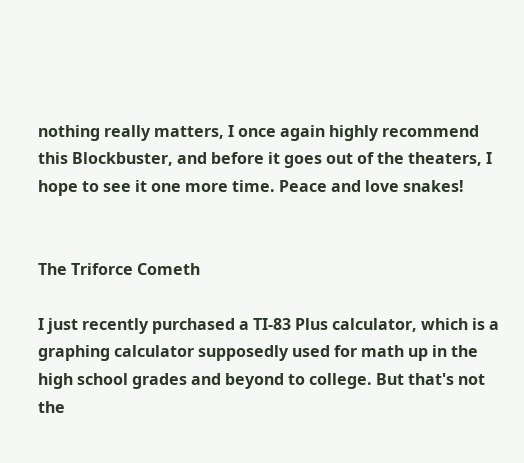nothing really matters, I once again highly recommend this Blockbuster, and before it goes out of the theaters, I hope to see it one more time. Peace and love snakes!


The Triforce Cometh

I just recently purchased a TI-83 Plus calculator, which is a graphing calculator supposedly used for math up in the high school grades and beyond to college. But that's not the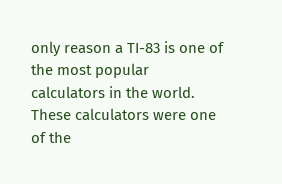only reason a TI-83 is one of the most popular calculators in the world. These calculators were one of the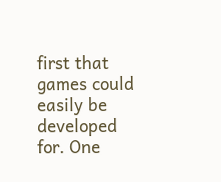first that games could easily be developed for. One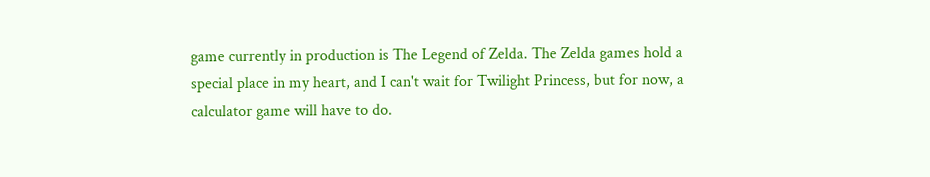game currently in production is The Legend of Zelda. The Zelda games hold a special place in my heart, and I can't wait for Twilight Princess, but for now, a calculator game will have to do.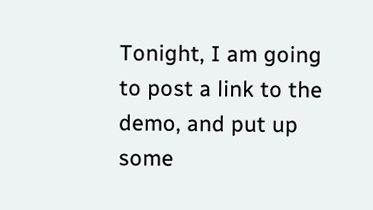Tonight, I am going to post a link to the demo, and put up some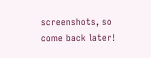screenshots, so come back later!